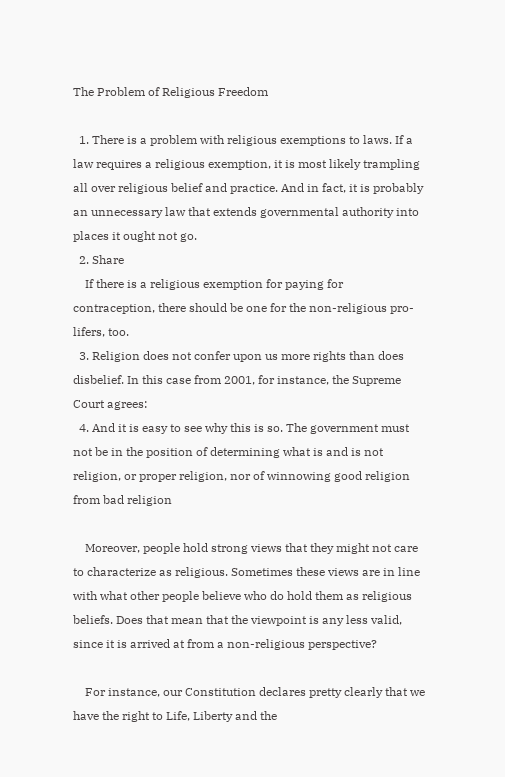The Problem of Religious Freedom

  1. There is a problem with religious exemptions to laws. If a law requires a religious exemption, it is most likely trampling all over religious belief and practice. And in fact, it is probably an unnecessary law that extends governmental authority into places it ought not go.
  2. Share
    If there is a religious exemption for paying for contraception, there should be one for the non-religious pro-lifers, too.
  3. Religion does not confer upon us more rights than does disbelief. In this case from 2001, for instance, the Supreme Court agrees:
  4. And it is easy to see why this is so. The government must not be in the position of determining what is and is not religion, or proper religion, nor of winnowing good religion from bad religion

    Moreover, people hold strong views that they might not care to characterize as religious. Sometimes these views are in line with what other people believe who do hold them as religious beliefs. Does that mean that the viewpoint is any less valid, since it is arrived at from a non-religious perspective?

    For instance, our Constitution declares pretty clearly that we have the right to Life, Liberty and the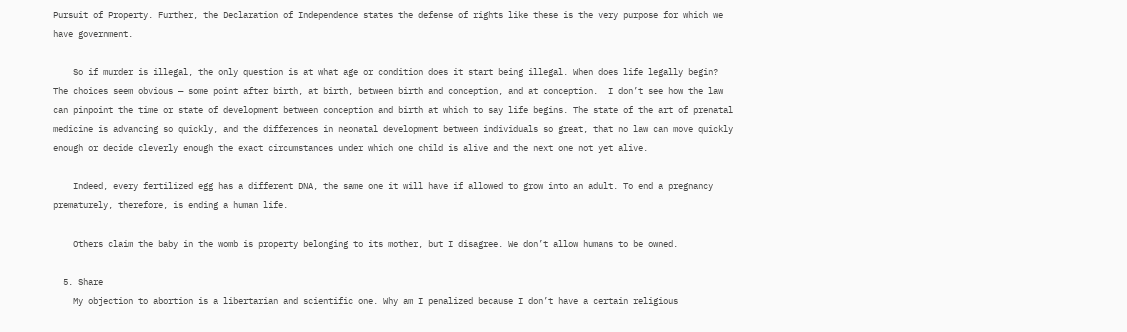Pursuit of Property. Further, the Declaration of Independence states the defense of rights like these is the very purpose for which we have government.

    So if murder is illegal, the only question is at what age or condition does it start being illegal. When does life legally begin? The choices seem obvious — some point after birth, at birth, between birth and conception, and at conception.  I don’t see how the law can pinpoint the time or state of development between conception and birth at which to say life begins. The state of the art of prenatal medicine is advancing so quickly, and the differences in neonatal development between individuals so great, that no law can move quickly enough or decide cleverly enough the exact circumstances under which one child is alive and the next one not yet alive.

    Indeed, every fertilized egg has a different DNA, the same one it will have if allowed to grow into an adult. To end a pregnancy prematurely, therefore, is ending a human life.

    Others claim the baby in the womb is property belonging to its mother, but I disagree. We don’t allow humans to be owned.

  5. Share
    My objection to abortion is a libertarian and scientific one. Why am I penalized because I don’t have a certain religious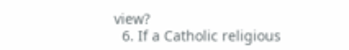view?
  6. If a Catholic religious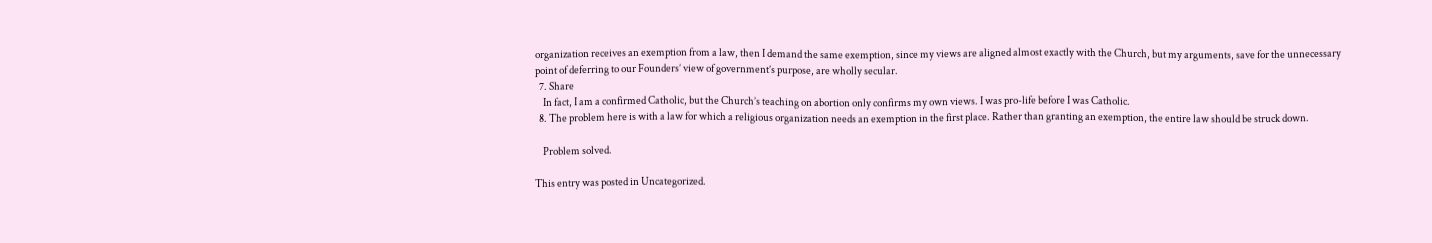organization receives an exemption from a law, then I demand the same exemption, since my views are aligned almost exactly with the Church, but my arguments, save for the unnecessary point of deferring to our Founders’ view of government’s purpose, are wholly secular.
  7. Share
    In fact, I am a confirmed Catholic, but the Church’s teaching on abortion only confirms my own views. I was pro-life before I was Catholic.
  8. The problem here is with a law for which a religious organization needs an exemption in the first place. Rather than granting an exemption, the entire law should be struck down.

    Problem solved.

This entry was posted in Uncategorized.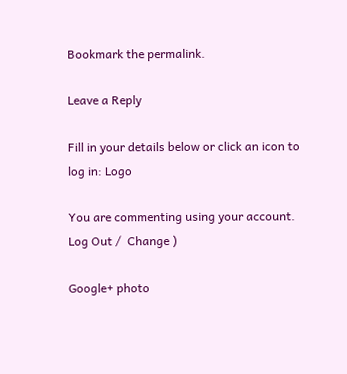Bookmark the permalink.

Leave a Reply

Fill in your details below or click an icon to log in: Logo

You are commenting using your account. Log Out /  Change )

Google+ photo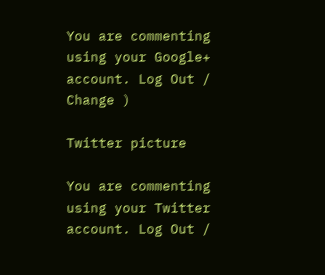You are commenting using your Google+ account. Log Out /  Change )

Twitter picture

You are commenting using your Twitter account. Log Out /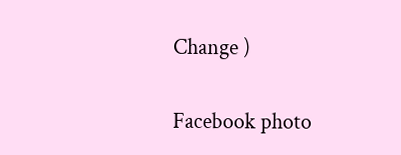Change )

Facebook photo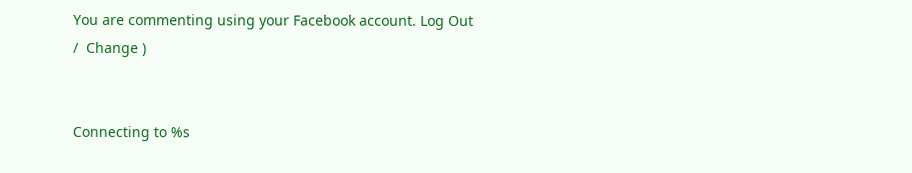You are commenting using your Facebook account. Log Out /  Change )


Connecting to %s